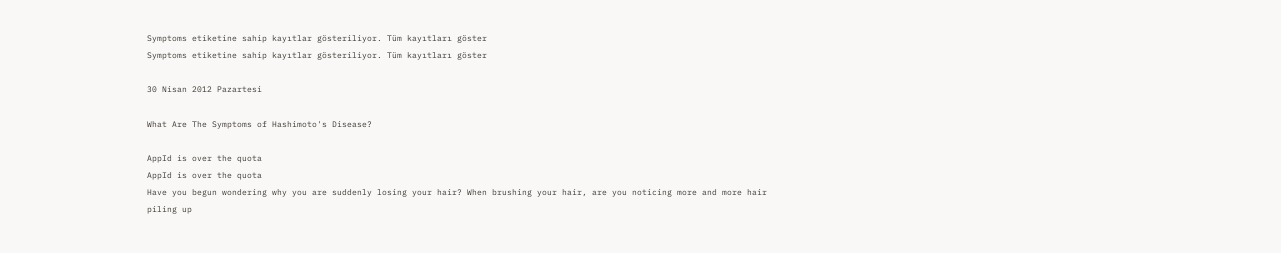Symptoms etiketine sahip kayıtlar gösteriliyor. Tüm kayıtları göster
Symptoms etiketine sahip kayıtlar gösteriliyor. Tüm kayıtları göster

30 Nisan 2012 Pazartesi

What Are The Symptoms of Hashimoto's Disease?

AppId is over the quota
AppId is over the quota
Have you begun wondering why you are suddenly losing your hair? When brushing your hair, are you noticing more and more hair piling up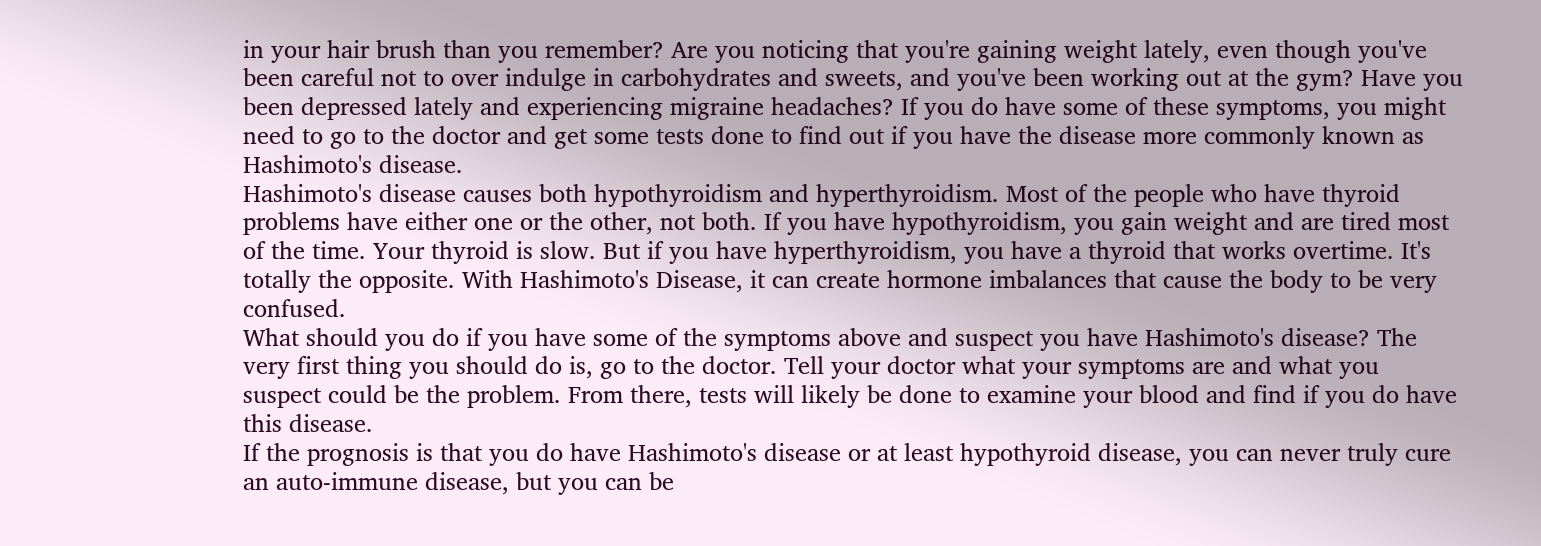in your hair brush than you remember? Are you noticing that you're gaining weight lately, even though you've been careful not to over indulge in carbohydrates and sweets, and you've been working out at the gym? Have you been depressed lately and experiencing migraine headaches? If you do have some of these symptoms, you might need to go to the doctor and get some tests done to find out if you have the disease more commonly known as Hashimoto's disease.
Hashimoto's disease causes both hypothyroidism and hyperthyroidism. Most of the people who have thyroid problems have either one or the other, not both. If you have hypothyroidism, you gain weight and are tired most of the time. Your thyroid is slow. But if you have hyperthyroidism, you have a thyroid that works overtime. It's totally the opposite. With Hashimoto's Disease, it can create hormone imbalances that cause the body to be very confused.
What should you do if you have some of the symptoms above and suspect you have Hashimoto's disease? The very first thing you should do is, go to the doctor. Tell your doctor what your symptoms are and what you suspect could be the problem. From there, tests will likely be done to examine your blood and find if you do have this disease.
If the prognosis is that you do have Hashimoto's disease or at least hypothyroid disease, you can never truly cure an auto-immune disease, but you can be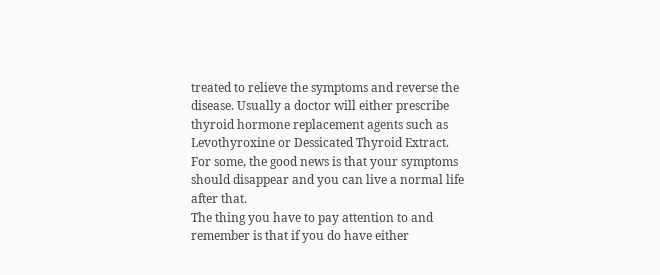treated to relieve the symptoms and reverse the disease. Usually a doctor will either prescribe thyroid hormone replacement agents such as Levothyroxine or Dessicated Thyroid Extract. For some, the good news is that your symptoms should disappear and you can live a normal life after that.
The thing you have to pay attention to and remember is that if you do have either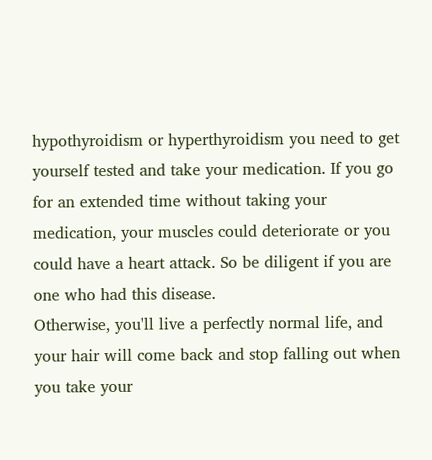hypothyroidism or hyperthyroidism you need to get yourself tested and take your medication. If you go for an extended time without taking your medication, your muscles could deteriorate or you could have a heart attack. So be diligent if you are one who had this disease.
Otherwise, you'll live a perfectly normal life, and your hair will come back and stop falling out when you take your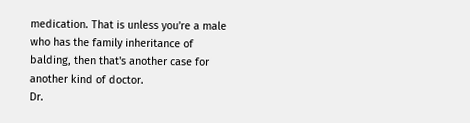medication. That is unless you're a male who has the family inheritance of balding, then that's another case for another kind of doctor.
Dr.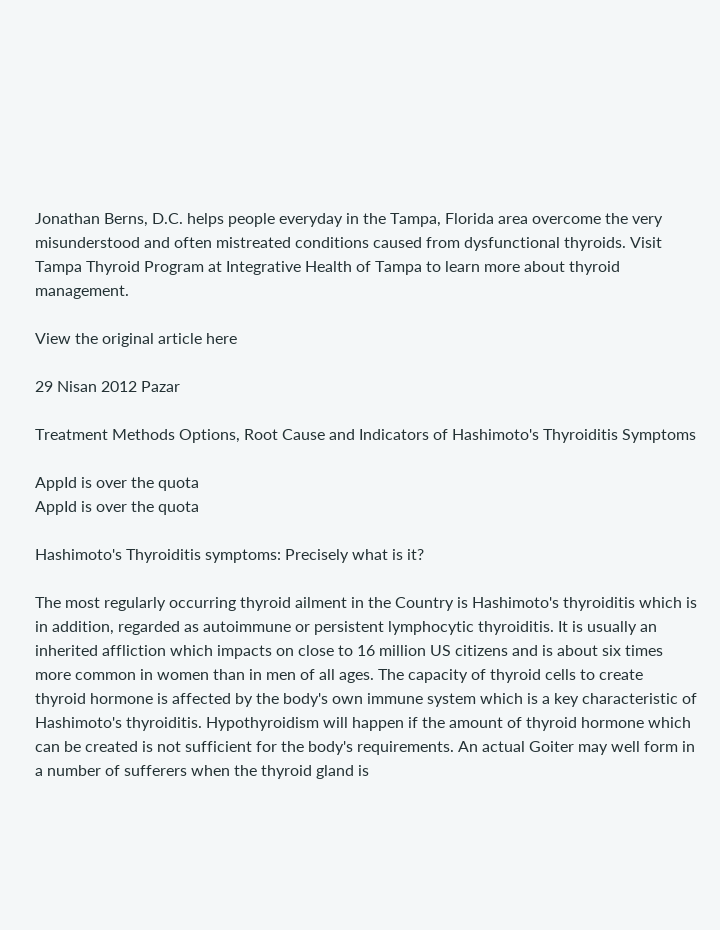Jonathan Berns, D.C. helps people everyday in the Tampa, Florida area overcome the very misunderstood and often mistreated conditions caused from dysfunctional thyroids. Visit Tampa Thyroid Program at Integrative Health of Tampa to learn more about thyroid management.

View the original article here

29 Nisan 2012 Pazar

Treatment Methods Options, Root Cause and Indicators of Hashimoto's Thyroiditis Symptoms

AppId is over the quota
AppId is over the quota

Hashimoto's Thyroiditis symptoms: Precisely what is it?

The most regularly occurring thyroid ailment in the Country is Hashimoto's thyroiditis which is in addition, regarded as autoimmune or persistent lymphocytic thyroiditis. It is usually an inherited affliction which impacts on close to 16 million US citizens and is about six times more common in women than in men of all ages. The capacity of thyroid cells to create thyroid hormone is affected by the body's own immune system which is a key characteristic of Hashimoto's thyroiditis. Hypothyroidism will happen if the amount of thyroid hormone which can be created is not sufficient for the body's requirements. An actual Goiter may well form in a number of sufferers when the thyroid gland is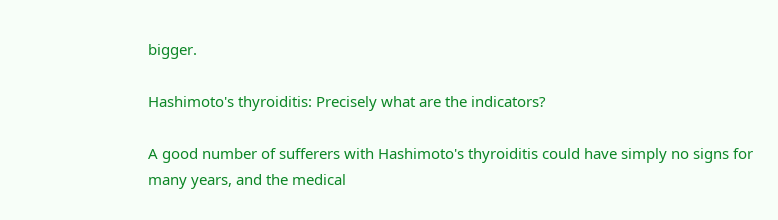bigger.

Hashimoto's thyroiditis: Precisely what are the indicators?

A good number of sufferers with Hashimoto's thyroiditis could have simply no signs for many years, and the medical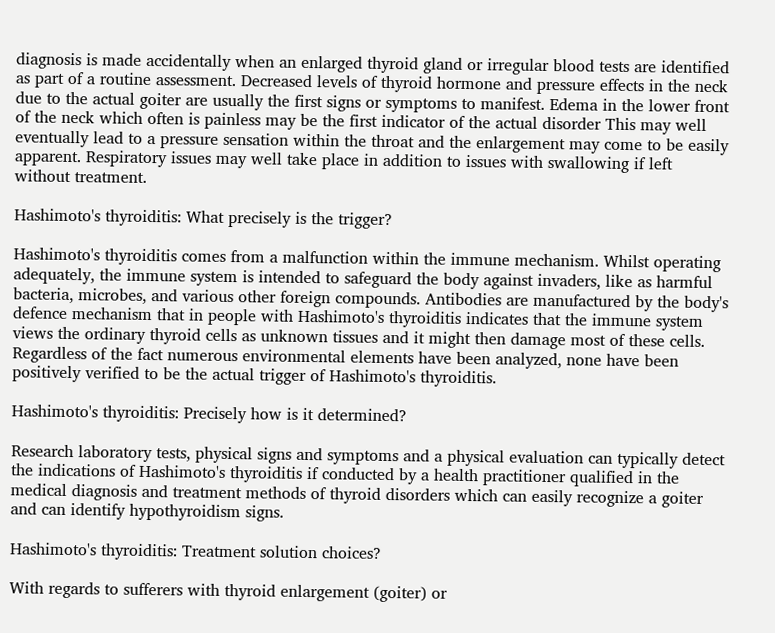diagnosis is made accidentally when an enlarged thyroid gland or irregular blood tests are identified as part of a routine assessment. Decreased levels of thyroid hormone and pressure effects in the neck due to the actual goiter are usually the first signs or symptoms to manifest. Edema in the lower front of the neck which often is painless may be the first indicator of the actual disorder This may well eventually lead to a pressure sensation within the throat and the enlargement may come to be easily apparent. Respiratory issues may well take place in addition to issues with swallowing if left without treatment.

Hashimoto's thyroiditis: What precisely is the trigger?

Hashimoto's thyroiditis comes from a malfunction within the immune mechanism. Whilst operating adequately, the immune system is intended to safeguard the body against invaders, like as harmful bacteria, microbes, and various other foreign compounds. Antibodies are manufactured by the body's defence mechanism that in people with Hashimoto's thyroiditis indicates that the immune system views the ordinary thyroid cells as unknown tissues and it might then damage most of these cells. Regardless of the fact numerous environmental elements have been analyzed, none have been positively verified to be the actual trigger of Hashimoto's thyroiditis.

Hashimoto's thyroiditis: Precisely how is it determined?

Research laboratory tests, physical signs and symptoms and a physical evaluation can typically detect the indications of Hashimoto's thyroiditis if conducted by a health practitioner qualified in the medical diagnosis and treatment methods of thyroid disorders which can easily recognize a goiter and can identify hypothyroidism signs.

Hashimoto's thyroiditis: Treatment solution choices?

With regards to sufferers with thyroid enlargement (goiter) or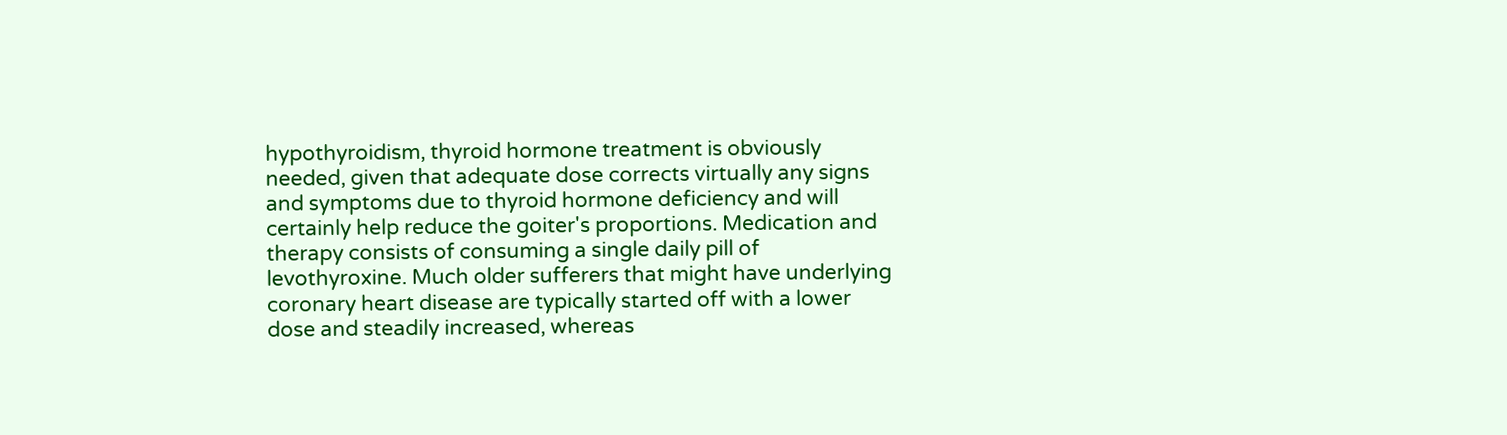hypothyroidism, thyroid hormone treatment is obviously needed, given that adequate dose corrects virtually any signs and symptoms due to thyroid hormone deficiency and will certainly help reduce the goiter's proportions. Medication and therapy consists of consuming a single daily pill of levothyroxine. Much older sufferers that might have underlying coronary heart disease are typically started off with a lower dose and steadily increased, whereas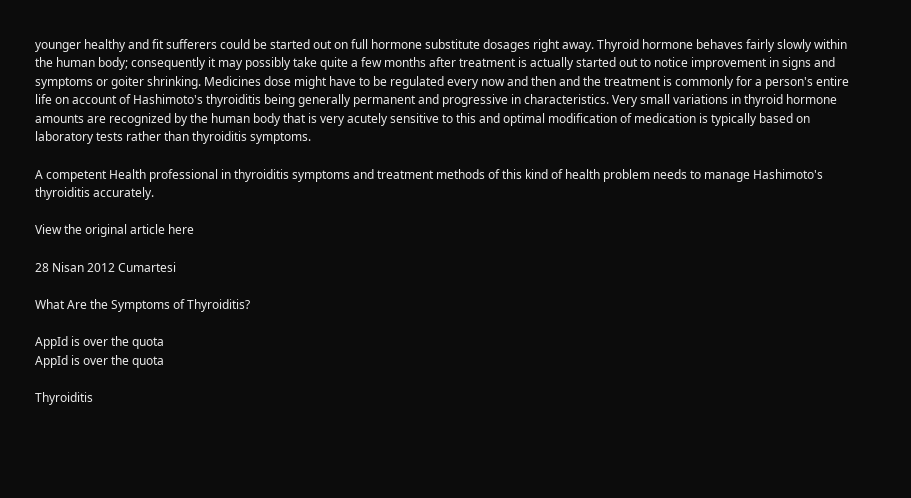younger healthy and fit sufferers could be started out on full hormone substitute dosages right away. Thyroid hormone behaves fairly slowly within the human body; consequently it may possibly take quite a few months after treatment is actually started out to notice improvement in signs and symptoms or goiter shrinking. Medicines dose might have to be regulated every now and then and the treatment is commonly for a person's entire life on account of Hashimoto's thyroiditis being generally permanent and progressive in characteristics. Very small variations in thyroid hormone amounts are recognized by the human body that is very acutely sensitive to this and optimal modification of medication is typically based on laboratory tests rather than thyroiditis symptoms.

A competent Health professional in thyroiditis symptoms and treatment methods of this kind of health problem needs to manage Hashimoto's thyroiditis accurately.

View the original article here

28 Nisan 2012 Cumartesi

What Are the Symptoms of Thyroiditis?

AppId is over the quota
AppId is over the quota

Thyroiditis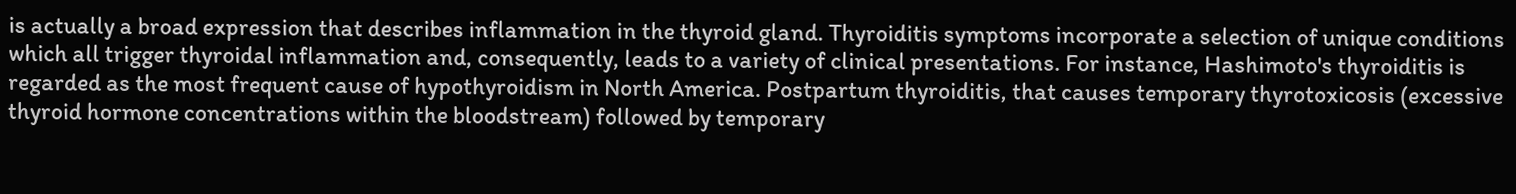is actually a broad expression that describes inflammation in the thyroid gland. Thyroiditis symptoms incorporate a selection of unique conditions which all trigger thyroidal inflammation and, consequently, leads to a variety of clinical presentations. For instance, Hashimoto's thyroiditis is regarded as the most frequent cause of hypothyroidism in North America. Postpartum thyroiditis, that causes temporary thyrotoxicosis (excessive thyroid hormone concentrations within the bloodstream) followed by temporary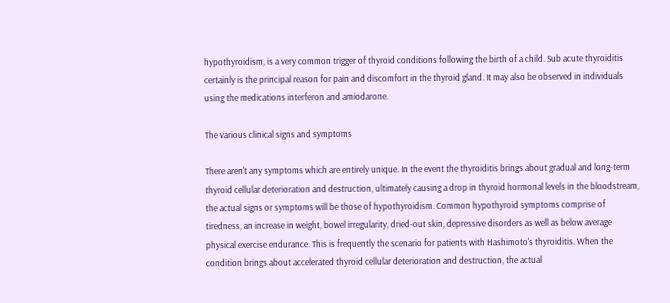hypothyroidism, is a very common trigger of thyroid conditions following the birth of a child. Sub acute thyroiditis certainly is the principal reason for pain and discomfort in the thyroid gland. It may also be observed in individuals using the medications interferon and amiodarone.

The various clinical signs and symptoms

There aren't any symptoms which are entirely unique. In the event the thyroiditis brings about gradual and long-term thyroid cellular deterioration and destruction, ultimately causing a drop in thyroid hormonal levels in the bloodstream, the actual signs or symptoms will be those of hypothyroidism. Common hypothyroid symptoms comprise of tiredness, an increase in weight, bowel irregularity, dried-out skin, depressive disorders as well as below average physical exercise endurance. This is frequently the scenario for patients with Hashimoto's thyroiditis. When the condition brings about accelerated thyroid cellular deterioration and destruction, the actual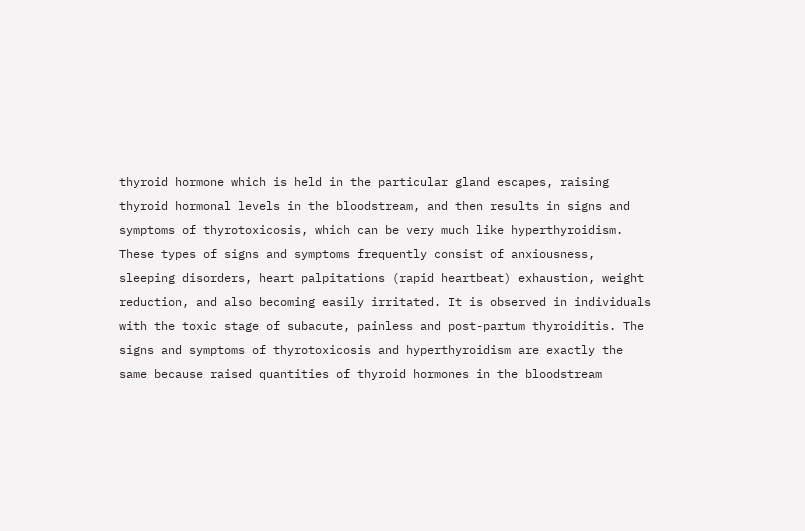thyroid hormone which is held in the particular gland escapes, raising thyroid hormonal levels in the bloodstream, and then results in signs and symptoms of thyrotoxicosis, which can be very much like hyperthyroidism. These types of signs and symptoms frequently consist of anxiousness, sleeping disorders, heart palpitations (rapid heartbeat) exhaustion, weight reduction, and also becoming easily irritated. It is observed in individuals with the toxic stage of subacute, painless and post-partum thyroiditis. The signs and symptoms of thyrotoxicosis and hyperthyroidism are exactly the same because raised quantities of thyroid hormones in the bloodstream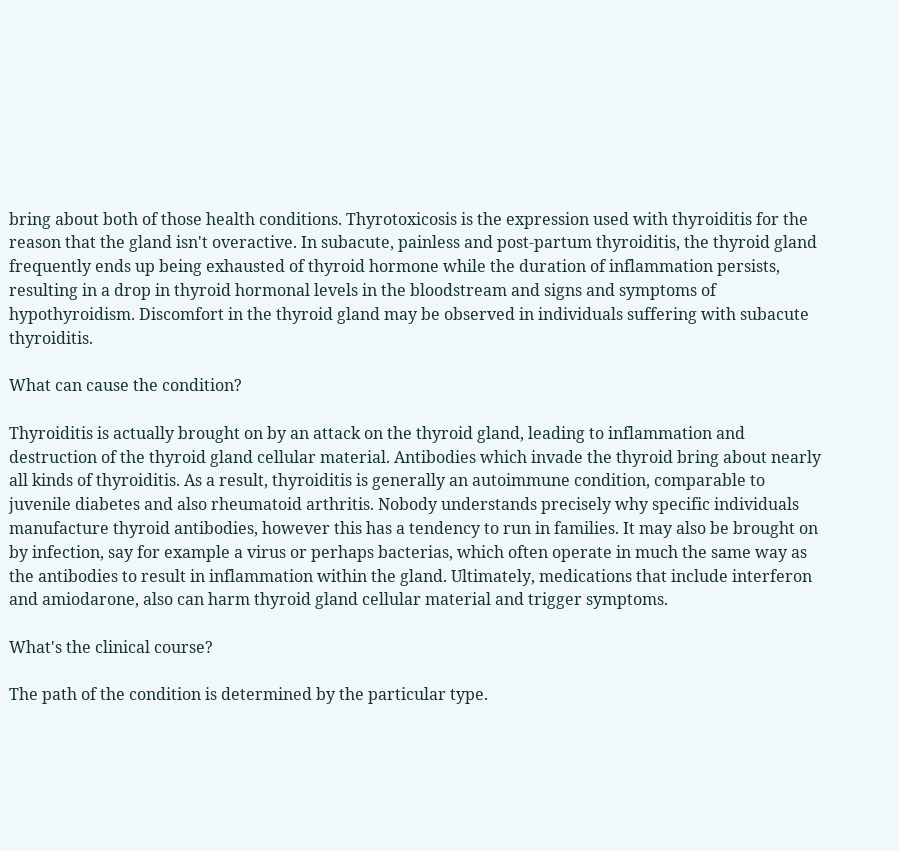bring about both of those health conditions. Thyrotoxicosis is the expression used with thyroiditis for the reason that the gland isn't overactive. In subacute, painless and post-partum thyroiditis, the thyroid gland frequently ends up being exhausted of thyroid hormone while the duration of inflammation persists, resulting in a drop in thyroid hormonal levels in the bloodstream and signs and symptoms of hypothyroidism. Discomfort in the thyroid gland may be observed in individuals suffering with subacute thyroiditis.

What can cause the condition?

Thyroiditis is actually brought on by an attack on the thyroid gland, leading to inflammation and destruction of the thyroid gland cellular material. Antibodies which invade the thyroid bring about nearly all kinds of thyroiditis. As a result, thyroiditis is generally an autoimmune condition, comparable to juvenile diabetes and also rheumatoid arthritis. Nobody understands precisely why specific individuals manufacture thyroid antibodies, however this has a tendency to run in families. It may also be brought on by infection, say for example a virus or perhaps bacterias, which often operate in much the same way as the antibodies to result in inflammation within the gland. Ultimately, medications that include interferon and amiodarone, also can harm thyroid gland cellular material and trigger symptoms.

What's the clinical course?

The path of the condition is determined by the particular type.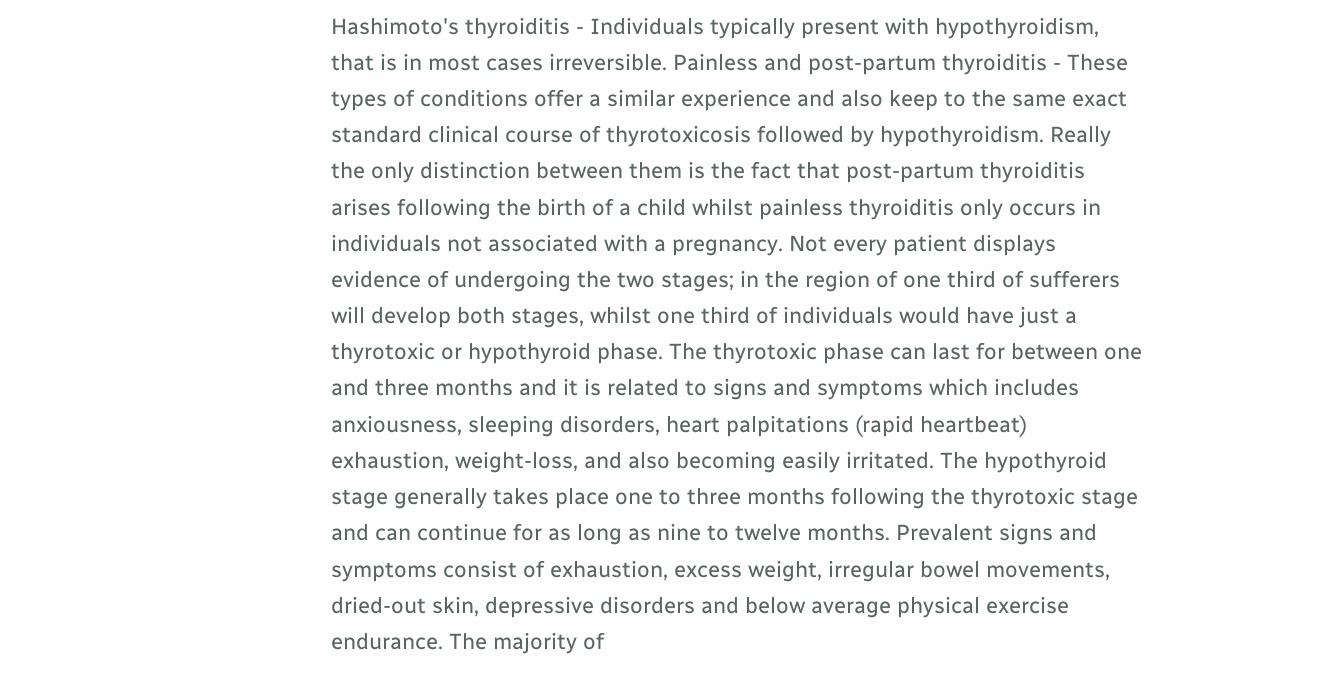Hashimoto's thyroiditis - Individuals typically present with hypothyroidism, that is in most cases irreversible. Painless and post-partum thyroiditis - These types of conditions offer a similar experience and also keep to the same exact standard clinical course of thyrotoxicosis followed by hypothyroidism. Really the only distinction between them is the fact that post-partum thyroiditis arises following the birth of a child whilst painless thyroiditis only occurs in individuals not associated with a pregnancy. Not every patient displays evidence of undergoing the two stages; in the region of one third of sufferers will develop both stages, whilst one third of individuals would have just a thyrotoxic or hypothyroid phase. The thyrotoxic phase can last for between one and three months and it is related to signs and symptoms which includes anxiousness, sleeping disorders, heart palpitations (rapid heartbeat) exhaustion, weight-loss, and also becoming easily irritated. The hypothyroid stage generally takes place one to three months following the thyrotoxic stage and can continue for as long as nine to twelve months. Prevalent signs and symptoms consist of exhaustion, excess weight, irregular bowel movements, dried-out skin, depressive disorders and below average physical exercise endurance. The majority of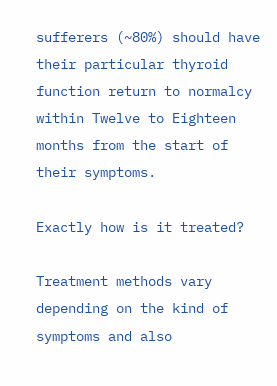sufferers (~80%) should have their particular thyroid function return to normalcy within Twelve to Eighteen months from the start of their symptoms.

Exactly how is it treated?

Treatment methods vary depending on the kind of symptoms and also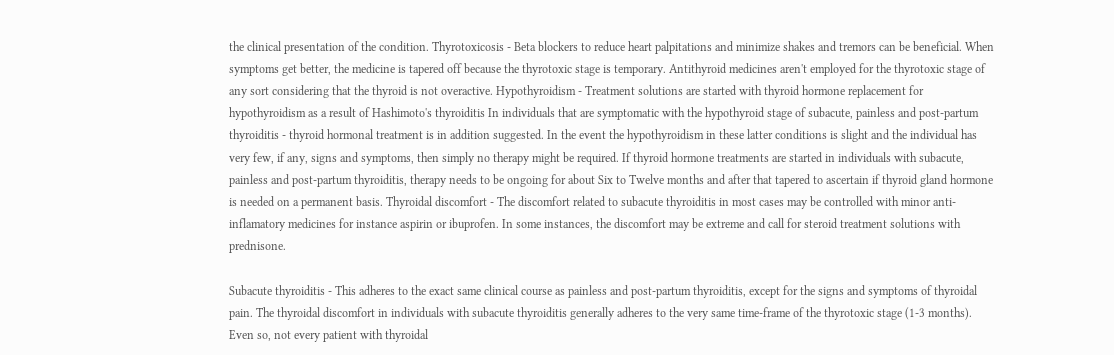the clinical presentation of the condition. Thyrotoxicosis - Beta blockers to reduce heart palpitations and minimize shakes and tremors can be beneficial. When symptoms get better, the medicine is tapered off because the thyrotoxic stage is temporary. Antithyroid medicines aren't employed for the thyrotoxic stage of any sort considering that the thyroid is not overactive. Hypothyroidism - Treatment solutions are started with thyroid hormone replacement for hypothyroidism as a result of Hashimoto's thyroiditis In individuals that are symptomatic with the hypothyroid stage of subacute, painless and post-partum thyroiditis - thyroid hormonal treatment is in addition suggested. In the event the hypothyroidism in these latter conditions is slight and the individual has very few, if any, signs and symptoms, then simply no therapy might be required. If thyroid hormone treatments are started in individuals with subacute, painless and post-partum thyroiditis, therapy needs to be ongoing for about Six to Twelve months and after that tapered to ascertain if thyroid gland hormone is needed on a permanent basis. Thyroidal discomfort - The discomfort related to subacute thyroiditis in most cases may be controlled with minor anti-inflamatory medicines for instance aspirin or ibuprofen. In some instances, the discomfort may be extreme and call for steroid treatment solutions with prednisone.

Subacute thyroiditis - This adheres to the exact same clinical course as painless and post-partum thyroiditis, except for the signs and symptoms of thyroidal pain. The thyroidal discomfort in individuals with subacute thyroiditis generally adheres to the very same time-frame of the thyrotoxic stage (1-3 months). Even so, not every patient with thyroidal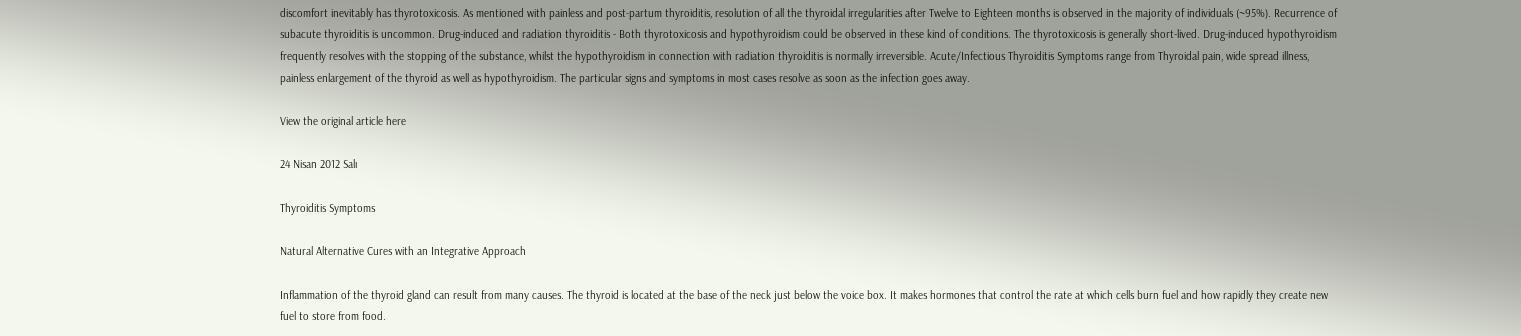discomfort inevitably has thyrotoxicosis. As mentioned with painless and post-partum thyroiditis, resolution of all the thyroidal irregularities after Twelve to Eighteen months is observed in the majority of individuals (~95%). Recurrence of subacute thyroiditis is uncommon. Drug-induced and radiation thyroiditis - Both thyrotoxicosis and hypothyroidism could be observed in these kind of conditions. The thyrotoxicosis is generally short-lived. Drug-induced hypothyroidism frequently resolves with the stopping of the substance, whilst the hypothyroidism in connection with radiation thyroiditis is normally irreversible. Acute/Infectious Thyroiditis Symptoms range from Thyroidal pain, wide spread illness, painless enlargement of the thyroid as well as hypothyroidism. The particular signs and symptoms in most cases resolve as soon as the infection goes away.

View the original article here

24 Nisan 2012 Salı

Thyroiditis Symptoms

Natural Alternative Cures with an Integrative Approach

Inflammation of the thyroid gland can result from many causes. The thyroid is located at the base of the neck just below the voice box. It makes hormones that control the rate at which cells burn fuel and how rapidly they create new fuel to store from food.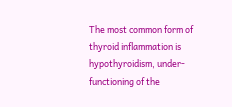The most common form of thyroid inflammation is hypothyroidism, under-functioning of the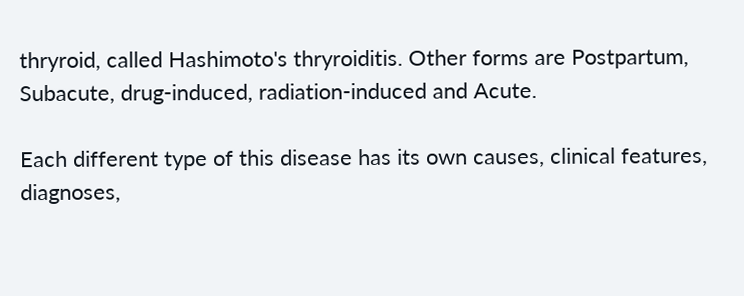thryroid, called Hashimoto's thryroiditis. Other forms are Postpartum, Subacute, drug-induced, radiation-induced and Acute.

Each different type of this disease has its own causes, clinical features, diagnoses,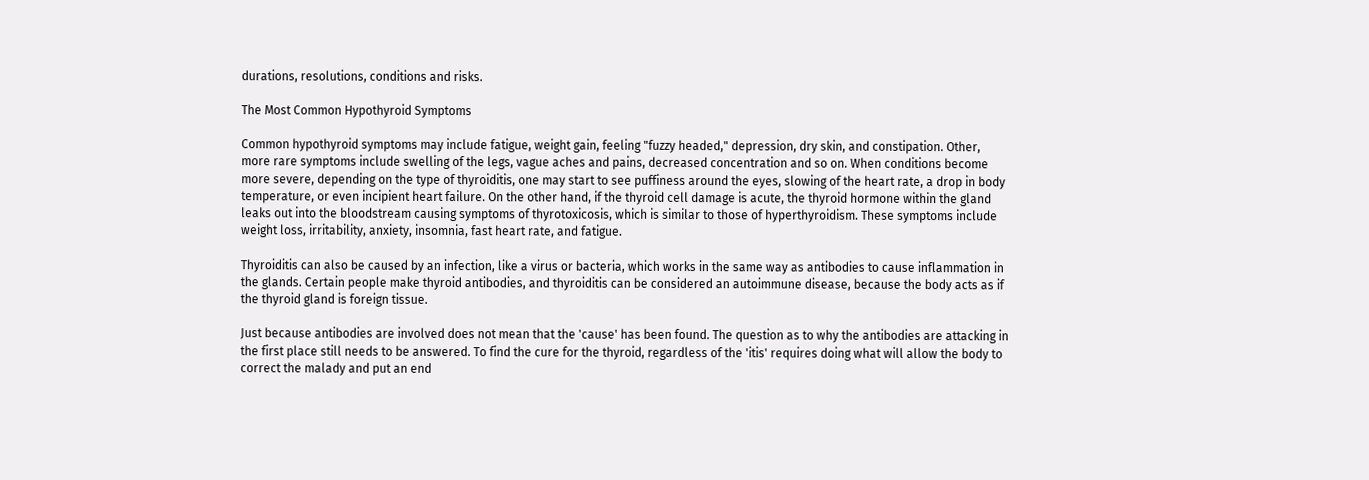durations, resolutions, conditions and risks.

The Most Common Hypothyroid Symptoms

Common hypothyroid symptoms may include fatigue, weight gain, feeling "fuzzy headed," depression, dry skin, and constipation. Other, more rare symptoms include swelling of the legs, vague aches and pains, decreased concentration and so on. When conditions become more severe, depending on the type of thyroiditis, one may start to see puffiness around the eyes, slowing of the heart rate, a drop in body temperature, or even incipient heart failure. On the other hand, if the thyroid cell damage is acute, the thyroid hormone within the gland leaks out into the bloodstream causing symptoms of thyrotoxicosis, which is similar to those of hyperthyroidism. These symptoms include weight loss, irritability, anxiety, insomnia, fast heart rate, and fatigue.

Thyroiditis can also be caused by an infection, like a virus or bacteria, which works in the same way as antibodies to cause inflammation in the glands. Certain people make thyroid antibodies, and thyroiditis can be considered an autoimmune disease, because the body acts as if the thyroid gland is foreign tissue.

Just because antibodies are involved does not mean that the 'cause' has been found. The question as to why the antibodies are attacking in the first place still needs to be answered. To find the cure for the thyroid, regardless of the 'itis' requires doing what will allow the body to correct the malady and put an end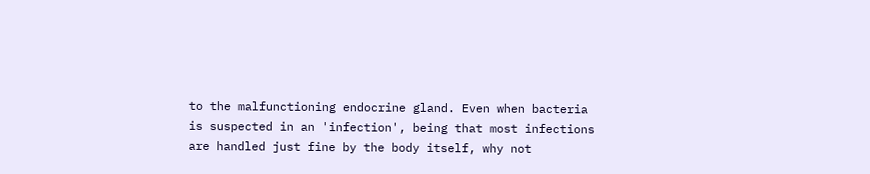to the malfunctioning endocrine gland. Even when bacteria is suspected in an 'infection', being that most infections are handled just fine by the body itself, why not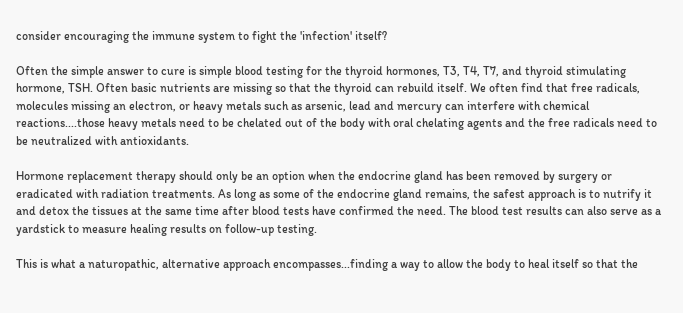consider encouraging the immune system to fight the 'infection' itself?

Often the simple answer to cure is simple blood testing for the thyroid hormones, T3, T4, T7, and thyroid stimulating hormone, TSH. Often basic nutrients are missing so that the thyroid can rebuild itself. We often find that free radicals, molecules missing an electron, or heavy metals such as arsenic, lead and mercury can interfere with chemical reactions....those heavy metals need to be chelated out of the body with oral chelating agents and the free radicals need to be neutralized with antioxidants.

Hormone replacement therapy should only be an option when the endocrine gland has been removed by surgery or eradicated with radiation treatments. As long as some of the endocrine gland remains, the safest approach is to nutrify it and detox the tissues at the same time after blood tests have confirmed the need. The blood test results can also serve as a yardstick to measure healing results on follow-up testing.

This is what a naturopathic, alternative approach encompasses...finding a way to allow the body to heal itself so that the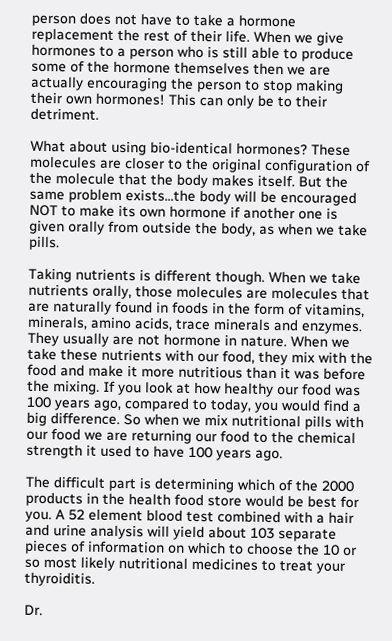person does not have to take a hormone replacement the rest of their life. When we give hormones to a person who is still able to produce some of the hormone themselves then we are actually encouraging the person to stop making their own hormones! This can only be to their detriment.

What about using bio-identical hormones? These molecules are closer to the original configuration of the molecule that the body makes itself. But the same problem exists...the body will be encouraged NOT to make its own hormone if another one is given orally from outside the body, as when we take pills.

Taking nutrients is different though. When we take nutrients orally, those molecules are molecules that are naturally found in foods in the form of vitamins, minerals, amino acids, trace minerals and enzymes. They usually are not hormone in nature. When we take these nutrients with our food, they mix with the food and make it more nutritious than it was before the mixing. If you look at how healthy our food was 100 years ago, compared to today, you would find a big difference. So when we mix nutritional pills with our food we are returning our food to the chemical strength it used to have 100 years ago.

The difficult part is determining which of the 2000 products in the health food store would be best for you. A 52 element blood test combined with a hair and urine analysis will yield about 103 separate pieces of information on which to choose the 10 or so most likely nutritional medicines to treat your thyroiditis.

Dr.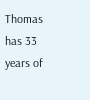Thomas has 33 years of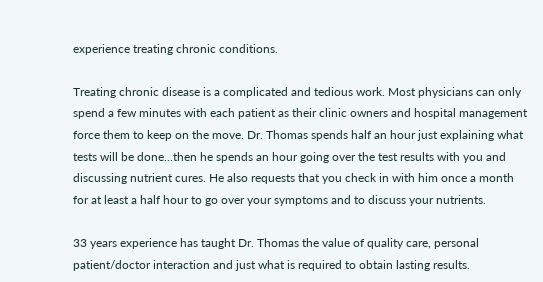experience treating chronic conditions.

Treating chronic disease is a complicated and tedious work. Most physicians can only spend a few minutes with each patient as their clinic owners and hospital management force them to keep on the move. Dr. Thomas spends half an hour just explaining what tests will be done...then he spends an hour going over the test results with you and discussing nutrient cures. He also requests that you check in with him once a month for at least a half hour to go over your symptoms and to discuss your nutrients.

33 years experience has taught Dr. Thomas the value of quality care, personal patient/doctor interaction and just what is required to obtain lasting results.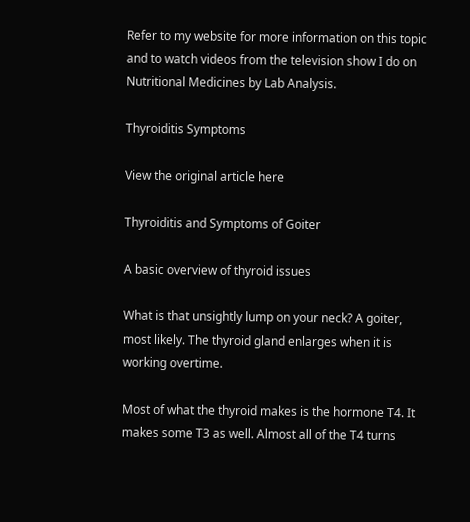Refer to my website for more information on this topic and to watch videos from the television show I do on Nutritional Medicines by Lab Analysis.

Thyroiditis Symptoms

View the original article here

Thyroiditis and Symptoms of Goiter

A basic overview of thyroid issues

What is that unsightly lump on your neck? A goiter, most likely. The thyroid gland enlarges when it is working overtime.

Most of what the thyroid makes is the hormone T4. It makes some T3 as well. Almost all of the T4 turns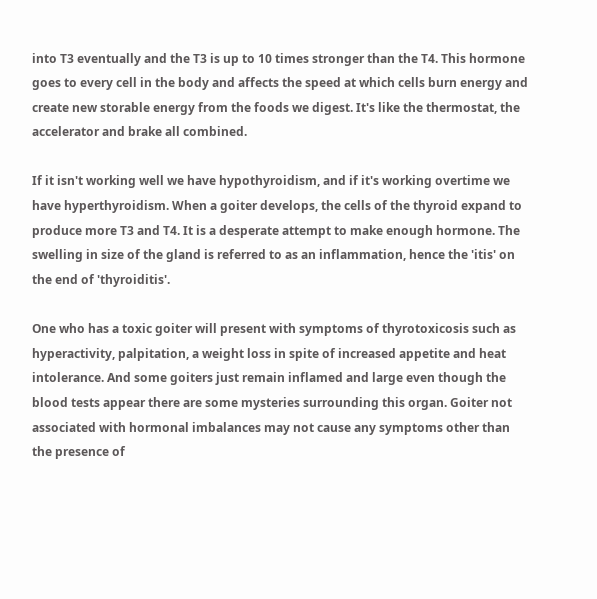into T3 eventually and the T3 is up to 10 times stronger than the T4. This hormone goes to every cell in the body and affects the speed at which cells burn energy and create new storable energy from the foods we digest. It's like the thermostat, the accelerator and brake all combined.

If it isn't working well we have hypothyroidism, and if it's working overtime we have hyperthyroidism. When a goiter develops, the cells of the thyroid expand to produce more T3 and T4. It is a desperate attempt to make enough hormone. The swelling in size of the gland is referred to as an inflammation, hence the 'itis' on the end of 'thyroiditis'.

One who has a toxic goiter will present with symptoms of thyrotoxicosis such as hyperactivity, palpitation, a weight loss in spite of increased appetite and heat intolerance. And some goiters just remain inflamed and large even though the blood tests appear there are some mysteries surrounding this organ. Goiter not associated with hormonal imbalances may not cause any symptoms other than the presence of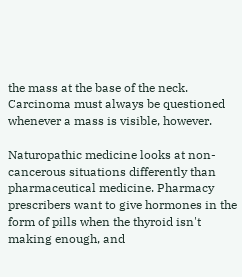the mass at the base of the neck. Carcinoma must always be questioned whenever a mass is visible, however.

Naturopathic medicine looks at non-cancerous situations differently than pharmaceutical medicine. Pharmacy prescribers want to give hormones in the form of pills when the thyroid isn't making enough, and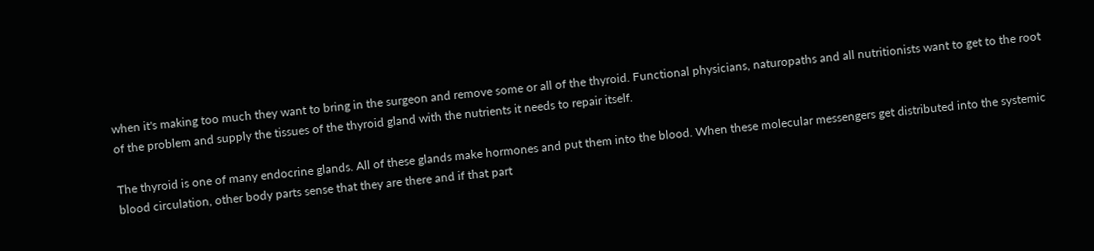when it's making too much they want to bring in the surgeon and remove some or all of the thyroid. Functional physicians, naturopaths and all nutritionists want to get to the root of the problem and supply the tissues of the thyroid gland with the nutrients it needs to repair itself.

The thyroid is one of many endocrine glands. All of these glands make hormones and put them into the blood. When these molecular messengers get distributed into the systemic blood circulation, other body parts sense that they are there and if that part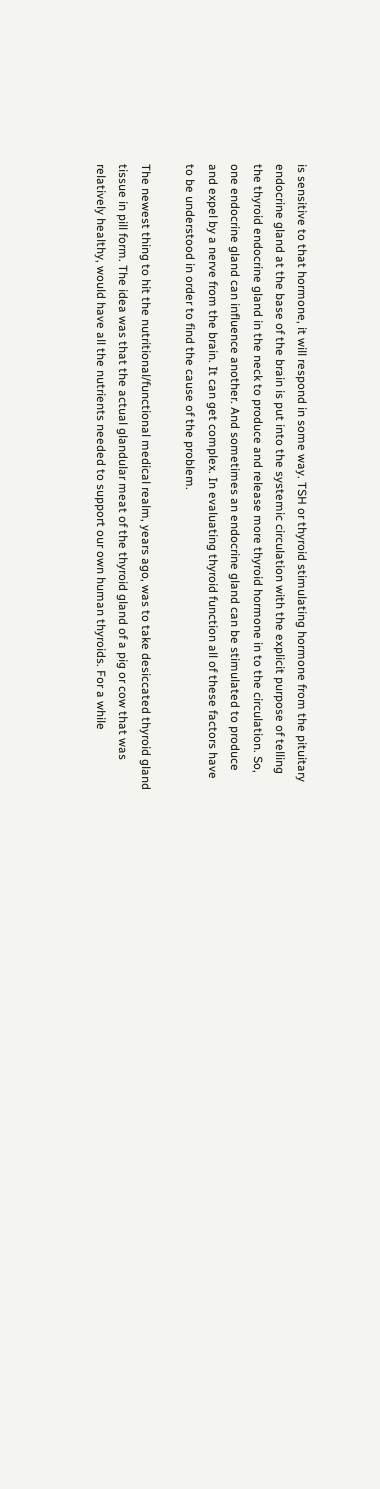is sensitive to that hormone, it will respond in some way. TSH or thyroid stimulating hormone from the pituitary endocrine gland at the base of the brain is put into the systemic circulation with the explicit purpose of telling the thyroid endocrine gland in the neck to produce and release more thyroid hormone in to the circulation. So, one endocrine gland can influence another. And sometimes an endocrine gland can be stimulated to produce and expel by a nerve from the brain. It can get complex. In evaluating thyroid function all of these factors have to be understood in order to find the cause of the problem.

The newest thing to hit the nutritional/functional medical realm, years ago, was to take desiccated thyroid gland tissue in pill form. The idea was that the actual glandular meat of the thyroid gland of a pig or cow that was relatively healthy, would have all the nutrients needed to support our own human thyroids. For a while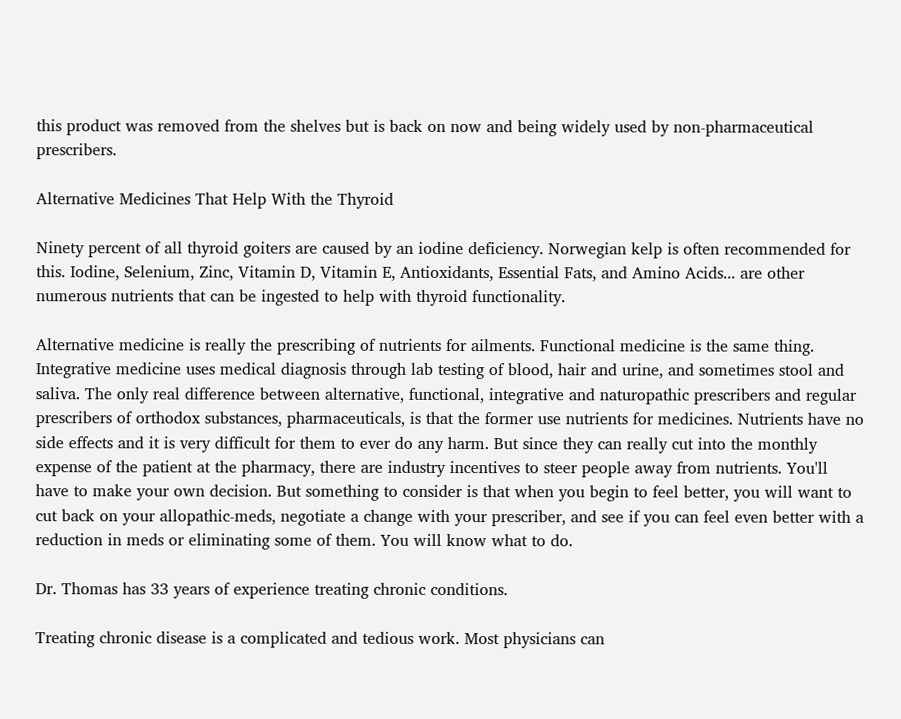this product was removed from the shelves but is back on now and being widely used by non-pharmaceutical prescribers.

Alternative Medicines That Help With the Thyroid

Ninety percent of all thyroid goiters are caused by an iodine deficiency. Norwegian kelp is often recommended for this. Iodine, Selenium, Zinc, Vitamin D, Vitamin E, Antioxidants, Essential Fats, and Amino Acids... are other numerous nutrients that can be ingested to help with thyroid functionality.

Alternative medicine is really the prescribing of nutrients for ailments. Functional medicine is the same thing. Integrative medicine uses medical diagnosis through lab testing of blood, hair and urine, and sometimes stool and saliva. The only real difference between alternative, functional, integrative and naturopathic prescribers and regular prescribers of orthodox substances, pharmaceuticals, is that the former use nutrients for medicines. Nutrients have no side effects and it is very difficult for them to ever do any harm. But since they can really cut into the monthly expense of the patient at the pharmacy, there are industry incentives to steer people away from nutrients. You'll have to make your own decision. But something to consider is that when you begin to feel better, you will want to cut back on your allopathic-meds, negotiate a change with your prescriber, and see if you can feel even better with a reduction in meds or eliminating some of them. You will know what to do.

Dr. Thomas has 33 years of experience treating chronic conditions.

Treating chronic disease is a complicated and tedious work. Most physicians can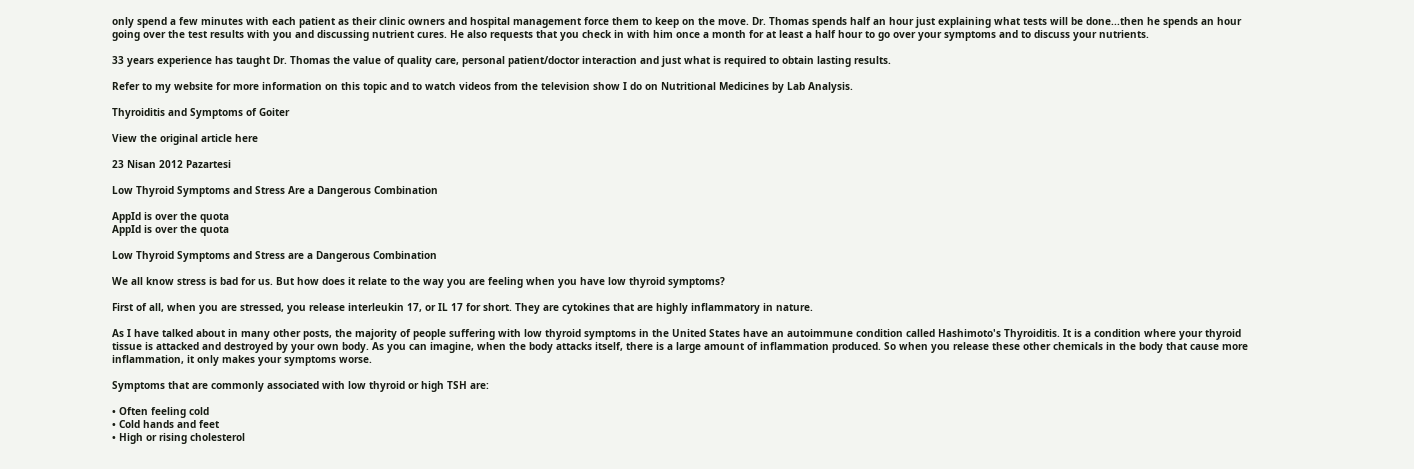only spend a few minutes with each patient as their clinic owners and hospital management force them to keep on the move. Dr. Thomas spends half an hour just explaining what tests will be done...then he spends an hour going over the test results with you and discussing nutrient cures. He also requests that you check in with him once a month for at least a half hour to go over your symptoms and to discuss your nutrients.

33 years experience has taught Dr. Thomas the value of quality care, personal patient/doctor interaction and just what is required to obtain lasting results.

Refer to my website for more information on this topic and to watch videos from the television show I do on Nutritional Medicines by Lab Analysis.

Thyroiditis and Symptoms of Goiter

View the original article here

23 Nisan 2012 Pazartesi

Low Thyroid Symptoms and Stress Are a Dangerous Combination

AppId is over the quota
AppId is over the quota

Low Thyroid Symptoms and Stress are a Dangerous Combination

We all know stress is bad for us. But how does it relate to the way you are feeling when you have low thyroid symptoms?

First of all, when you are stressed, you release interleukin 17, or IL 17 for short. They are cytokines that are highly inflammatory in nature.

As I have talked about in many other posts, the majority of people suffering with low thyroid symptoms in the United States have an autoimmune condition called Hashimoto's Thyroiditis. It is a condition where your thyroid tissue is attacked and destroyed by your own body. As you can imagine, when the body attacks itself, there is a large amount of inflammation produced. So when you release these other chemicals in the body that cause more inflammation, it only makes your symptoms worse.

Symptoms that are commonly associated with low thyroid or high TSH are:

• Often feeling cold
• Cold hands and feet
• High or rising cholesterol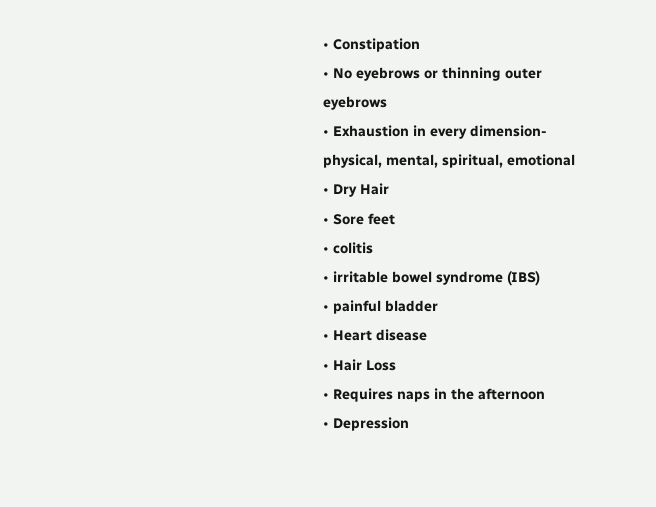• Constipation
• No eyebrows or thinning outer eyebrows
• Exhaustion in every dimension-physical, mental, spiritual, emotional
• Dry Hair
• Sore feet
• colitis
• irritable bowel syndrome (IBS)
• painful bladder
• Heart disease
• Hair Loss
• Requires naps in the afternoon
• Depression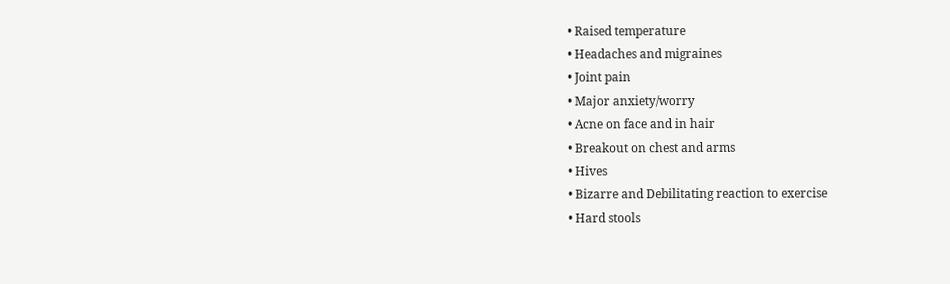• Raised temperature
• Headaches and migraines
• Joint pain
• Major anxiety/worry
• Acne on face and in hair
• Breakout on chest and arms
• Hives
• Bizarre and Debilitating reaction to exercise
• Hard stools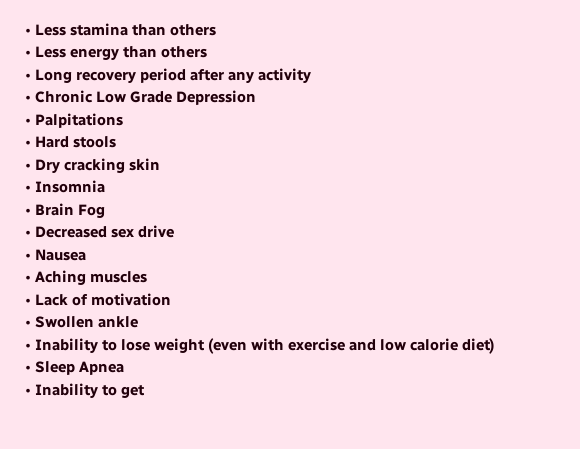• Less stamina than others
• Less energy than others
• Long recovery period after any activity
• Chronic Low Grade Depression
• Palpitations
• Hard stools
• Dry cracking skin
• Insomnia
• Brain Fog
• Decreased sex drive
• Nausea
• Aching muscles
• Lack of motivation
• Swollen ankle
• Inability to lose weight (even with exercise and low calorie diet)
• Sleep Apnea
• Inability to get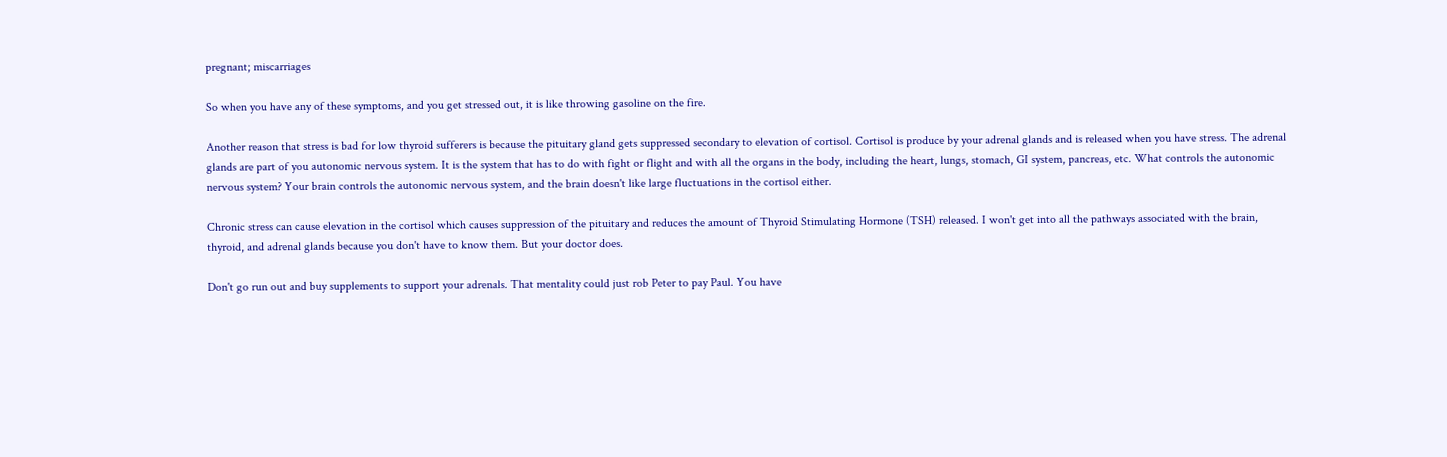pregnant; miscarriages

So when you have any of these symptoms, and you get stressed out, it is like throwing gasoline on the fire.

Another reason that stress is bad for low thyroid sufferers is because the pituitary gland gets suppressed secondary to elevation of cortisol. Cortisol is produce by your adrenal glands and is released when you have stress. The adrenal glands are part of you autonomic nervous system. It is the system that has to do with fight or flight and with all the organs in the body, including the heart, lungs, stomach, GI system, pancreas, etc. What controls the autonomic nervous system? Your brain controls the autonomic nervous system, and the brain doesn't like large fluctuations in the cortisol either.

Chronic stress can cause elevation in the cortisol which causes suppression of the pituitary and reduces the amount of Thyroid Stimulating Hormone (TSH) released. I won't get into all the pathways associated with the brain, thyroid, and adrenal glands because you don't have to know them. But your doctor does.

Don't go run out and buy supplements to support your adrenals. That mentality could just rob Peter to pay Paul. You have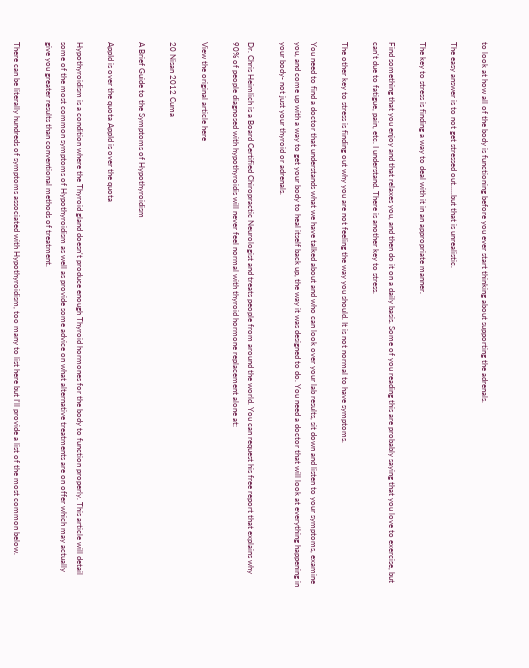to look at how all of the body is functioning before you ever start thinking about supporting the adrenals.

The easy answer is to not get stressed out.....but that is unrealistic.

The key to stress is finding a way to deal with it in an appropriate manner.

Find something that you enjoy and that relaxes you, and then do it on a daily basis. Some of you reading this are probably saying that you love to exercise, but can't due to fatigue, pain, etc. I understand. There is another key to stress.

The other key to stress is finding out why you are not feeling the way you should. It is not normal to have symptoms.

You need to find a doctor that understands what we have talked about and who can look over your lab results, sit down and listen to your symptoms, examine you, and come up with a way to get your body to heal itself back up, the way it was designed to do. You need a doctor that will look at everything happening in your body- not just your thyroid or adrenals.

Dr. Chris Heimlich is a Board Certified Chiropractic Neurologist and treats people from around the world. You can request his free report that explains why 90% of people diagnosed with hypothyroidis will never feel normal with thyroid hormone replacement alone at:

View the original article here

20 Nisan 2012 Cuma

A Brief Guide to the Symptoms of Hypothyroidism

AppId is over the quota AppId is over the quota

Hypothyroidism is a condition where the Thyroid gland doesn't produce enough Thyroid hormones for the body to function properly. This article will detail some of the most common symptoms of Hypothyroidism as well as provide some advice on what alternative treatments are on offer which may actually give you greater results than conventional methods of treatment.

There can be literally hundreds of symptoms associated with Hypothyroidism, too many to list here but I'll provide a list of the most common below.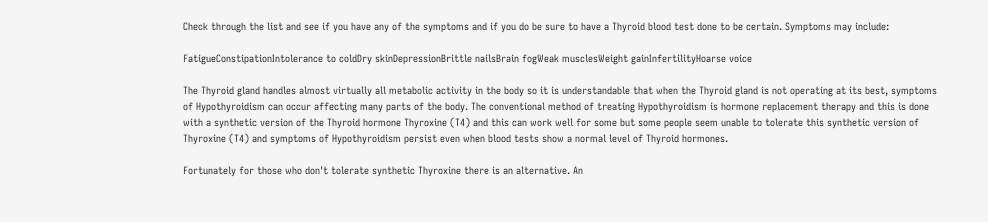Check through the list and see if you have any of the symptoms and if you do be sure to have a Thyroid blood test done to be certain. Symptoms may include:

FatigueConstipationIntolerance to coldDry skinDepressionBrittle nailsBrain fogWeak musclesWeight gainInfertilityHoarse voice

The Thyroid gland handles almost virtually all metabolic activity in the body so it is understandable that when the Thyroid gland is not operating at its best, symptoms of Hypothyroidism can occur affecting many parts of the body. The conventional method of treating Hypothyroidism is hormone replacement therapy and this is done with a synthetic version of the Thyroid hormone Thyroxine (T4) and this can work well for some but some people seem unable to tolerate this synthetic version of Thyroxine (T4) and symptoms of Hypothyroidism persist even when blood tests show a normal level of Thyroid hormones.

Fortunately for those who don't tolerate synthetic Thyroxine there is an alternative. An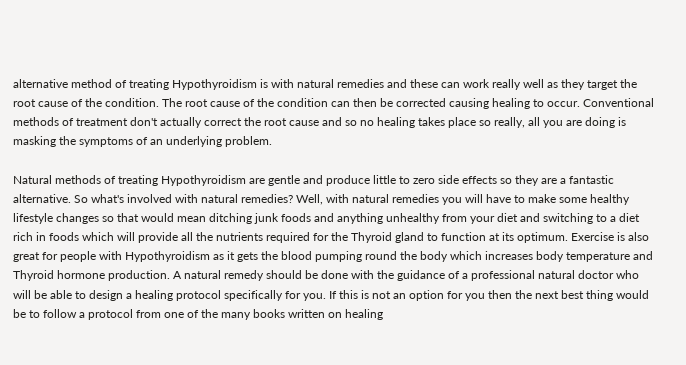alternative method of treating Hypothyroidism is with natural remedies and these can work really well as they target the root cause of the condition. The root cause of the condition can then be corrected causing healing to occur. Conventional methods of treatment don't actually correct the root cause and so no healing takes place so really, all you are doing is masking the symptoms of an underlying problem.

Natural methods of treating Hypothyroidism are gentle and produce little to zero side effects so they are a fantastic alternative. So what's involved with natural remedies? Well, with natural remedies you will have to make some healthy lifestyle changes so that would mean ditching junk foods and anything unhealthy from your diet and switching to a diet rich in foods which will provide all the nutrients required for the Thyroid gland to function at its optimum. Exercise is also great for people with Hypothyroidism as it gets the blood pumping round the body which increases body temperature and Thyroid hormone production. A natural remedy should be done with the guidance of a professional natural doctor who will be able to design a healing protocol specifically for you. If this is not an option for you then the next best thing would be to follow a protocol from one of the many books written on healing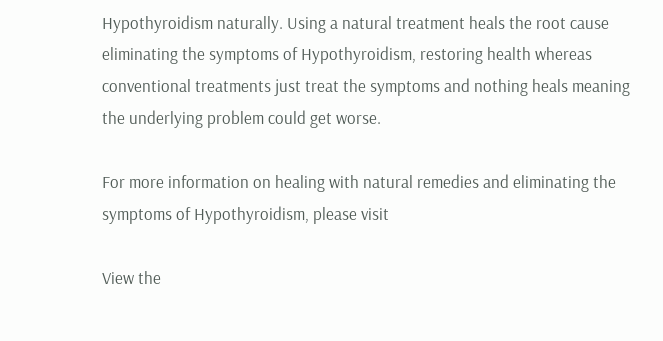Hypothyroidism naturally. Using a natural treatment heals the root cause eliminating the symptoms of Hypothyroidism, restoring health whereas conventional treatments just treat the symptoms and nothing heals meaning the underlying problem could get worse.

For more information on healing with natural remedies and eliminating the symptoms of Hypothyroidism, please visit

View the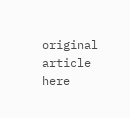original article here